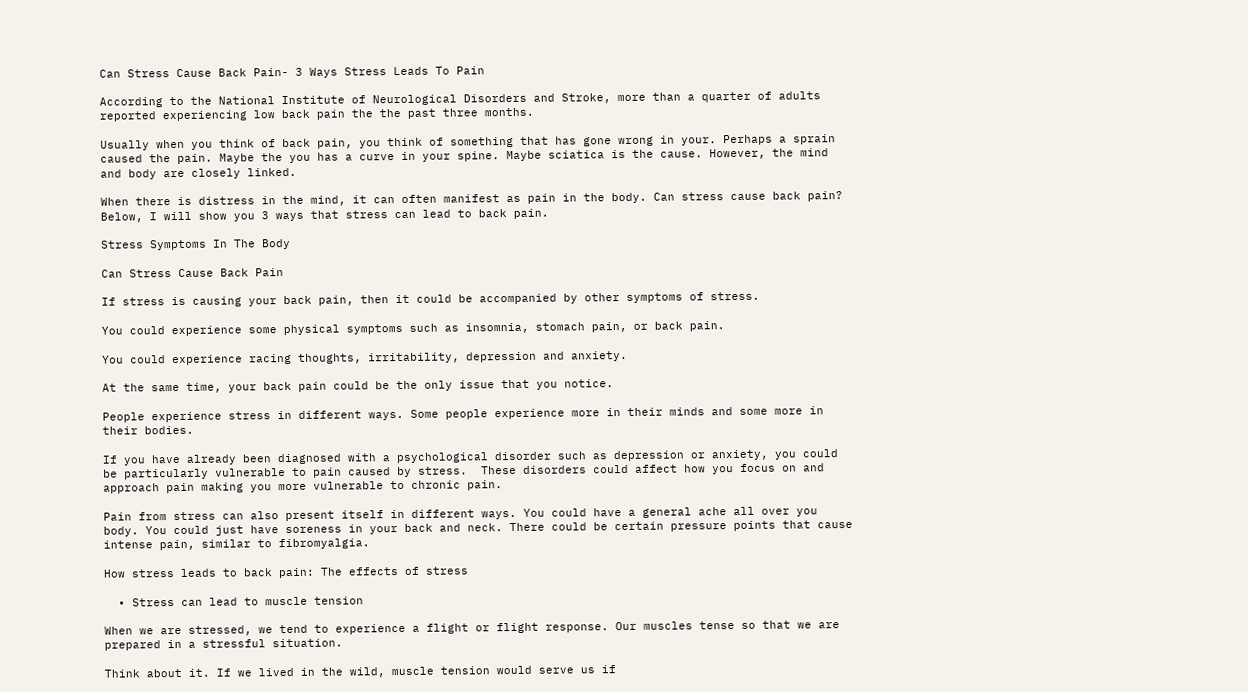Can Stress Cause Back Pain- 3 Ways Stress Leads To Pain

According to the National Institute of Neurological Disorders and Stroke, more than a quarter of adults reported experiencing low back pain the the past three months.

Usually when you think of back pain, you think of something that has gone wrong in your. Perhaps a sprain caused the pain. Maybe the you has a curve in your spine. Maybe sciatica is the cause. However, the mind and body are closely linked.

When there is distress in the mind, it can often manifest as pain in the body. Can stress cause back pain? Below, I will show you 3 ways that stress can lead to back pain.

Stress Symptoms In The Body

Can Stress Cause Back Pain

If stress is causing your back pain, then it could be accompanied by other symptoms of stress.

You could experience some physical symptoms such as insomnia, stomach pain, or back pain.

You could experience racing thoughts, irritability, depression and anxiety.

At the same time, your back pain could be the only issue that you notice.

People experience stress in different ways. Some people experience more in their minds and some more in their bodies.

If you have already been diagnosed with a psychological disorder such as depression or anxiety, you could be particularly vulnerable to pain caused by stress.  These disorders could affect how you focus on and approach pain making you more vulnerable to chronic pain.

Pain from stress can also present itself in different ways. You could have a general ache all over you body. You could just have soreness in your back and neck. There could be certain pressure points that cause intense pain, similar to fibromyalgia.

How stress leads to back pain: The effects of stress

  • Stress can lead to muscle tension

When we are stressed, we tend to experience a flight or flight response. Our muscles tense so that we are prepared in a stressful situation.

Think about it. If we lived in the wild, muscle tension would serve us if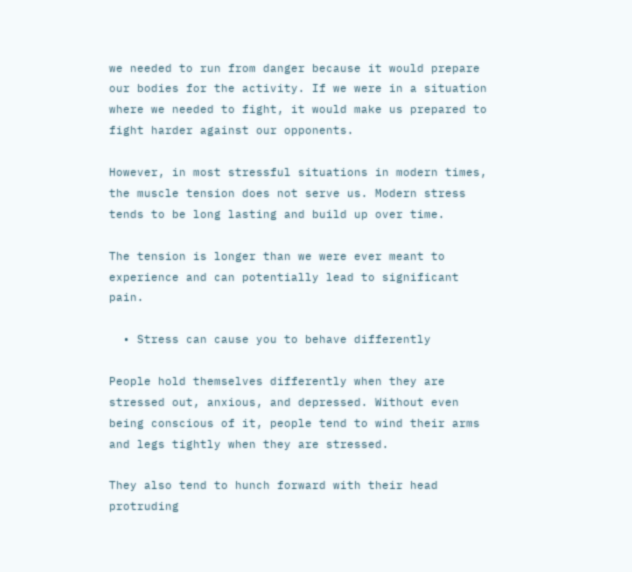we needed to run from danger because it would prepare our bodies for the activity. If we were in a situation where we needed to fight, it would make us prepared to fight harder against our opponents.

However, in most stressful situations in modern times, the muscle tension does not serve us. Modern stress tends to be long lasting and build up over time.

The tension is longer than we were ever meant to experience and can potentially lead to significant pain.

  • Stress can cause you to behave differently

People hold themselves differently when they are stressed out, anxious, and depressed. Without even being conscious of it, people tend to wind their arms and legs tightly when they are stressed.

They also tend to hunch forward with their head protruding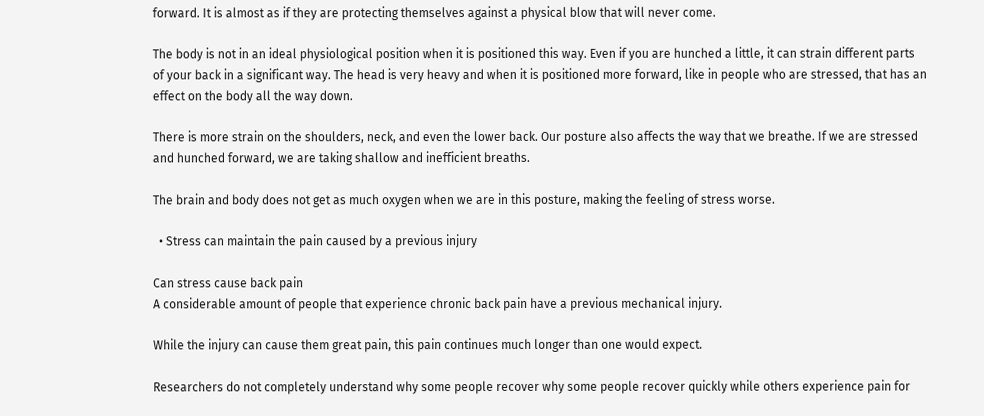forward. It is almost as if they are protecting themselves against a physical blow that will never come.

The body is not in an ideal physiological position when it is positioned this way. Even if you are hunched a little, it can strain different parts of your back in a significant way. The head is very heavy and when it is positioned more forward, like in people who are stressed, that has an effect on the body all the way down.

There is more strain on the shoulders, neck, and even the lower back. Our posture also affects the way that we breathe. If we are stressed and hunched forward, we are taking shallow and inefficient breaths.

The brain and body does not get as much oxygen when we are in this posture, making the feeling of stress worse.

  • Stress can maintain the pain caused by a previous injury

Can stress cause back pain
A considerable amount of people that experience chronic back pain have a previous mechanical injury.

While the injury can cause them great pain, this pain continues much longer than one would expect.

Researchers do not completely understand why some people recover why some people recover quickly while others experience pain for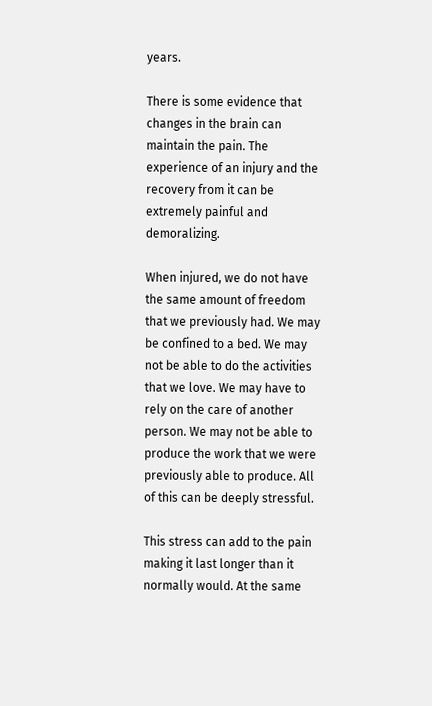years.

There is some evidence that changes in the brain can maintain the pain. The experience of an injury and the recovery from it can be extremely painful and demoralizing.

When injured, we do not have the same amount of freedom that we previously had. We may be confined to a bed. We may not be able to do the activities that we love. We may have to rely on the care of another person. We may not be able to produce the work that we were previously able to produce. All of this can be deeply stressful.

This stress can add to the pain making it last longer than it normally would. At the same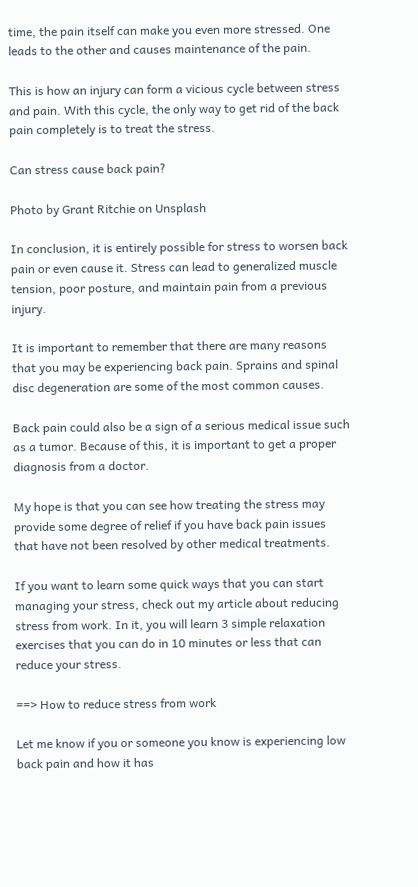time, the pain itself can make you even more stressed. One leads to the other and causes maintenance of the pain.

This is how an injury can form a vicious cycle between stress and pain. With this cycle, the only way to get rid of the back pain completely is to treat the stress.

Can stress cause back pain?

Photo by Grant Ritchie on Unsplash

In conclusion, it is entirely possible for stress to worsen back pain or even cause it. Stress can lead to generalized muscle tension, poor posture, and maintain pain from a previous injury.

It is important to remember that there are many reasons that you may be experiencing back pain. Sprains and spinal disc degeneration are some of the most common causes.

Back pain could also be a sign of a serious medical issue such as a tumor. Because of this, it is important to get a proper diagnosis from a doctor.

My hope is that you can see how treating the stress may provide some degree of relief if you have back pain issues that have not been resolved by other medical treatments.

If you want to learn some quick ways that you can start managing your stress, check out my article about reducing stress from work. In it, you will learn 3 simple relaxation exercises that you can do in 10 minutes or less that can reduce your stress.

==> How to reduce stress from work

Let me know if you or someone you know is experiencing low back pain and how it has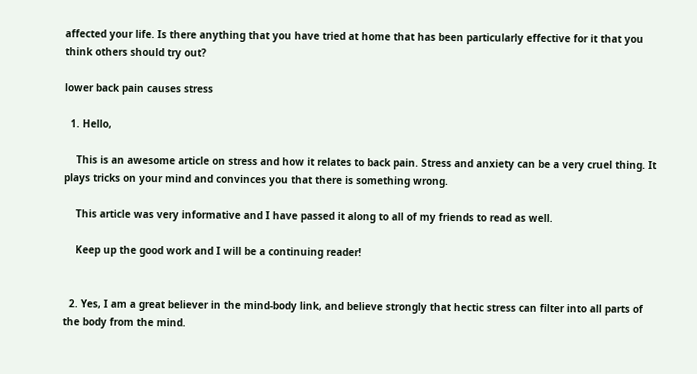affected your life. Is there anything that you have tried at home that has been particularly effective for it that you think others should try out?

lower back pain causes stress

  1. Hello,

    This is an awesome article on stress and how it relates to back pain. Stress and anxiety can be a very cruel thing. It plays tricks on your mind and convinces you that there is something wrong.

    This article was very informative and I have passed it along to all of my friends to read as well.

    Keep up the good work and I will be a continuing reader!


  2. Yes, I am a great believer in the mind-body link, and believe strongly that hectic stress can filter into all parts of the body from the mind.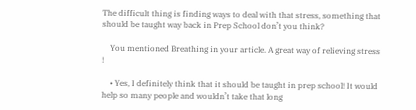The difficult thing is finding ways to deal with that stress, something that should be taught way back in Prep School don’t you think?

    You mentioned Breathing in your article. A great way of relieving stress !

    • Yes, I definitely think that it should be taught in prep school! It would help so many people and wouldn’t take that long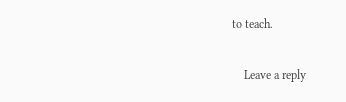to teach.

    Leave a reply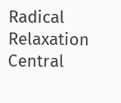Radical Relaxation Central